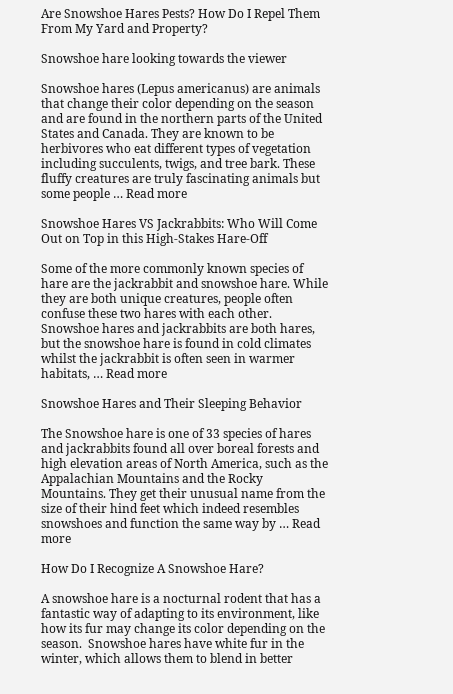Are Snowshoe Hares Pests? How Do I Repel Them From My Yard and Property?

Snowshoe hare looking towards the viewer

Snowshoe hares (Lepus americanus) are animals that change their color depending on the season and are found in the northern parts of the United States and Canada. They are known to be herbivores who eat different types of vegetation including succulents, twigs, and tree bark. These fluffy creatures are truly fascinating animals but some people … Read more

Snowshoe Hares VS Jackrabbits: Who Will Come Out on Top in this High-Stakes Hare-Off

Some of the more commonly known species of hare are the jackrabbit and snowshoe hare. While they are both unique creatures, people often confuse these two hares with each other. Snowshoe hares and jackrabbits are both hares, but the snowshoe hare is found in cold climates whilst the jackrabbit is often seen in warmer habitats, … Read more

Snowshoe Hares and Their Sleeping Behavior

The Snowshoe hare is one of 33 species of hares and jackrabbits found all over boreal forests and high elevation areas of North America, such as the Appalachian Mountains and the Rocky Mountains. They get their unusual name from the size of their hind feet which indeed resembles snowshoes and function the same way by … Read more

How Do I Recognize A Snowshoe Hare?

A snowshoe hare is a nocturnal rodent that has a fantastic way of adapting to its environment, like how its fur may change its color depending on the season.  Snowshoe hares have white fur in the winter, which allows them to blend in better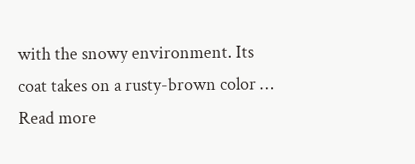with the snowy environment. Its coat takes on a rusty-brown color … Read more